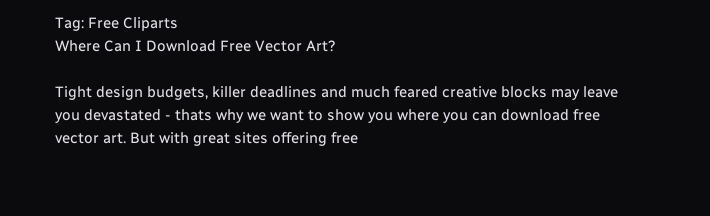Tag: Free Cliparts
Where Can I Download Free Vector Art?

Tight design budgets, killer deadlines and much feared creative blocks may leave you devastated - thats why we want to show you where you can download free vector art. But with great sites offering free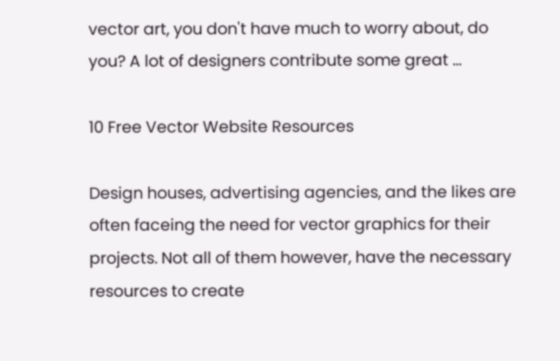vector art, you don't have much to worry about, do you? A lot of designers contribute some great ...

10 Free Vector Website Resources

Design houses, advertising agencies, and the likes are often faceing the need for vector graphics for their projects. Not all of them however, have the necessary resources to create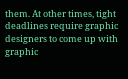them. At other times, tight deadlines require graphic designers to come up with graphic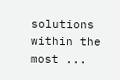solutions within the most ...